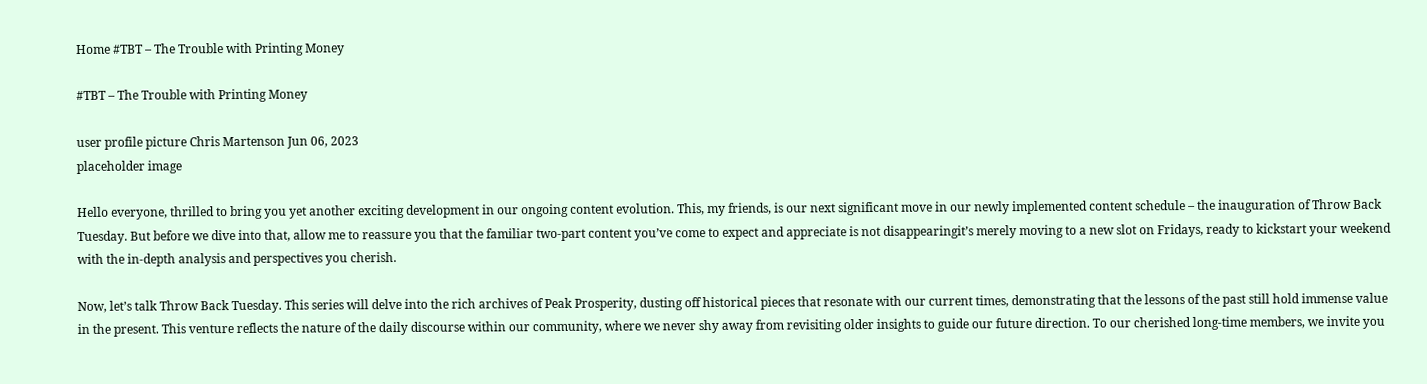Home #TBT – The Trouble with Printing Money

#TBT – The Trouble with Printing Money

user profile picture Chris Martenson Jun 06, 2023
placeholder image

Hello everyone, thrilled to bring you yet another exciting development in our ongoing content evolution. This, my friends, is our next significant move in our newly implemented content schedule – the inauguration of Throw Back Tuesday. But before we dive into that, allow me to reassure you that the familiar two-part content you’ve come to expect and appreciate is not disappearingit’s merely moving to a new slot on Fridays, ready to kickstart your weekend with the in-depth analysis and perspectives you cherish.

Now, let’s talk Throw Back Tuesday. This series will delve into the rich archives of Peak Prosperity, dusting off historical pieces that resonate with our current times, demonstrating that the lessons of the past still hold immense value in the present. This venture reflects the nature of the daily discourse within our community, where we never shy away from revisiting older insights to guide our future direction. To our cherished long-time members, we invite you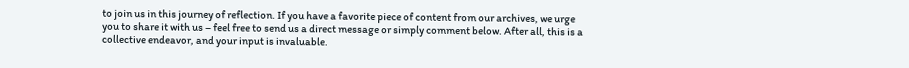to join us in this journey of reflection. If you have a favorite piece of content from our archives, we urge you to share it with us – feel free to send us a direct message or simply comment below. After all, this is a collective endeavor, and your input is invaluable.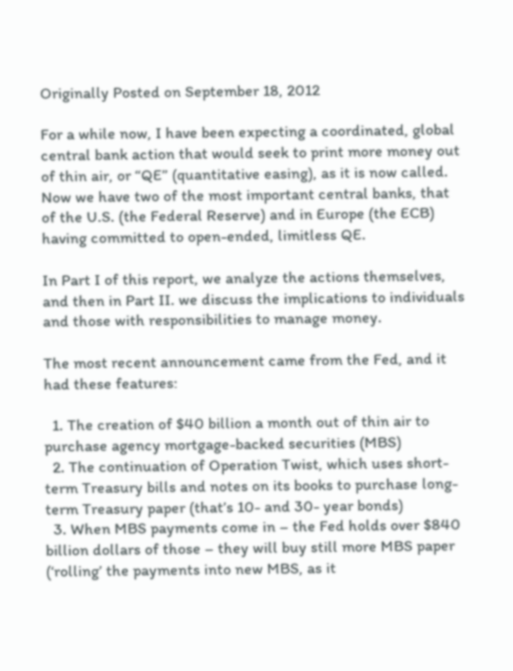Originally Posted on September 18, 2012

For a while now, I have been expecting a coordinated, global central bank action that would seek to print more money out of thin air, or “QE” (quantitative easing), as it is now called.  Now we have two of the most important central banks, that of the U.S. (the Federal Reserve) and in Europe (the ECB) having committed to open-ended, limitless QE.

In Part I of this report, we analyze the actions themselves, and then in Part II. we discuss the implications to individuals and those with responsibilities to manage money.

The most recent announcement came from the Fed, and it had these features:

  1. The creation of $40 billion a month out of thin air to purchase agency mortgage-backed securities (MBS)
  2. The continuation of Operation Twist, which uses short-term Treasury bills and notes on its books to purchase long-term Treasury paper (that’s 10- and 30- year bonds)
  3. When MBS payments come in – the Fed holds over $840 billion dollars of those – they will buy still more MBS paper (‘rolling’ the payments into new MBS, as it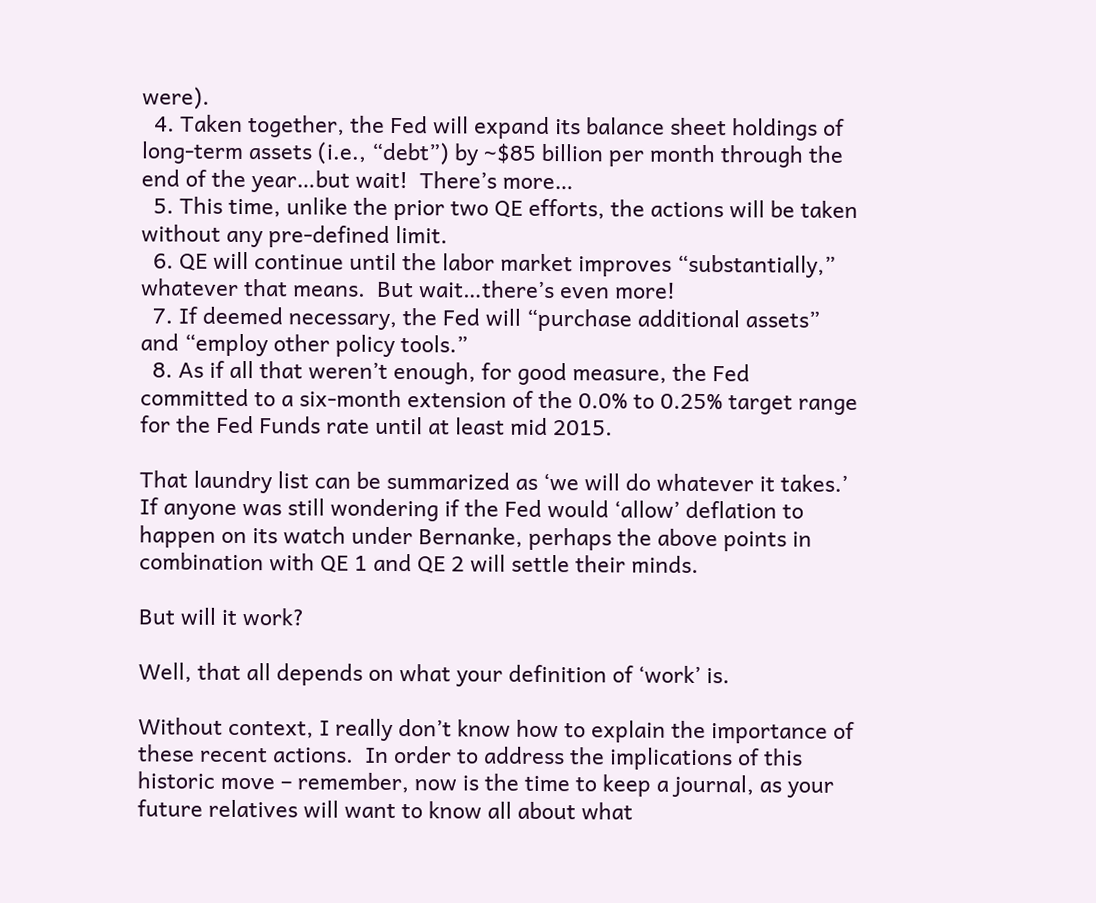were).
  4. Taken together, the Fed will expand its balance sheet holdings of long-term assets (i.e., “debt”) by ~$85 billion per month through the end of the year…but wait!  There’s more…
  5. This time, unlike the prior two QE efforts, the actions will be taken without any pre-defined limit.
  6. QE will continue until the labor market improves “substantially,” whatever that means.  But wait…there’s even more!
  7. If deemed necessary, the Fed will “purchase additional assets” and “employ other policy tools.”
  8. As if all that weren’t enough, for good measure, the Fed committed to a six-month extension of the 0.0% to 0.25% target range for the Fed Funds rate until at least mid 2015.

That laundry list can be summarized as ‘we will do whatever it takes.’  If anyone was still wondering if the Fed would ‘allow’ deflation to happen on its watch under Bernanke, perhaps the above points in combination with QE 1 and QE 2 will settle their minds.

But will it work?

Well, that all depends on what your definition of ‘work’ is.

Without context, I really don’t know how to explain the importance of these recent actions.  In order to address the implications of this historic move – remember, now is the time to keep a journal, as your future relatives will want to know all about what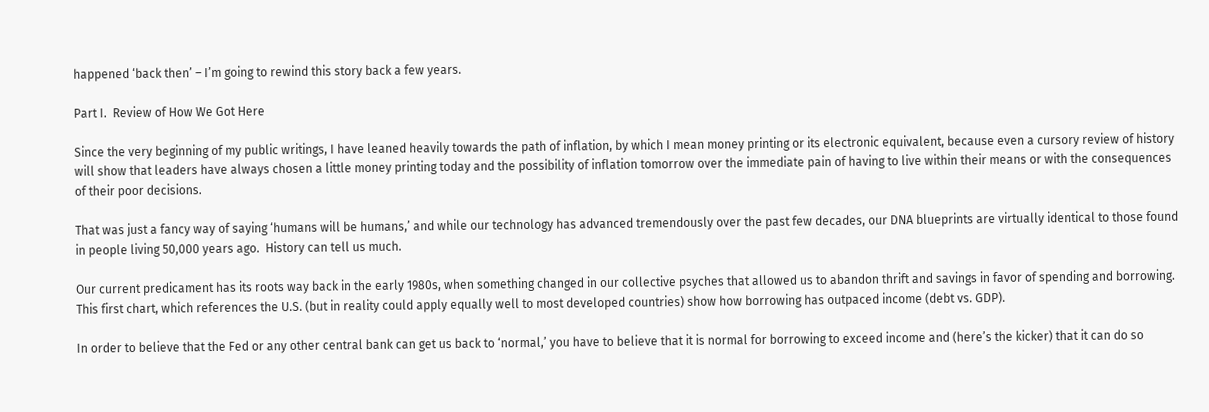happened ‘back then’ – I’m going to rewind this story back a few years.

Part I.  Review of How We Got Here

Since the very beginning of my public writings, I have leaned heavily towards the path of inflation, by which I mean money printing or its electronic equivalent, because even a cursory review of history will show that leaders have always chosen a little money printing today and the possibility of inflation tomorrow over the immediate pain of having to live within their means or with the consequences of their poor decisions.

That was just a fancy way of saying ‘humans will be humans,’ and while our technology has advanced tremendously over the past few decades, our DNA blueprints are virtually identical to those found in people living 50,000 years ago.  History can tell us much.

Our current predicament has its roots way back in the early 1980s, when something changed in our collective psyches that allowed us to abandon thrift and savings in favor of spending and borrowing.  This first chart, which references the U.S. (but in reality could apply equally well to most developed countries) show how borrowing has outpaced income (debt vs. GDP).

In order to believe that the Fed or any other central bank can get us back to ‘normal,’ you have to believe that it is normal for borrowing to exceed income and (here’s the kicker) that it can do so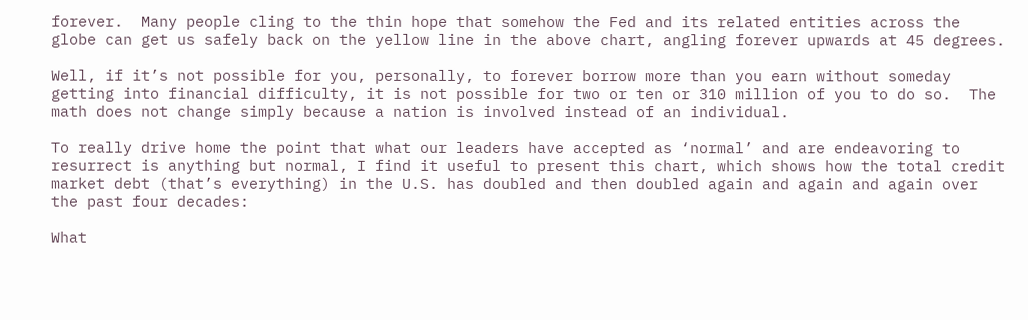forever.  Many people cling to the thin hope that somehow the Fed and its related entities across the globe can get us safely back on the yellow line in the above chart, angling forever upwards at 45 degrees.

Well, if it’s not possible for you, personally, to forever borrow more than you earn without someday getting into financial difficulty, it is not possible for two or ten or 310 million of you to do so.  The math does not change simply because a nation is involved instead of an individual.

To really drive home the point that what our leaders have accepted as ‘normal’ and are endeavoring to resurrect is anything but normal, I find it useful to present this chart, which shows how the total credit market debt (that’s everything) in the U.S. has doubled and then doubled again and again and again over the past four decades:

What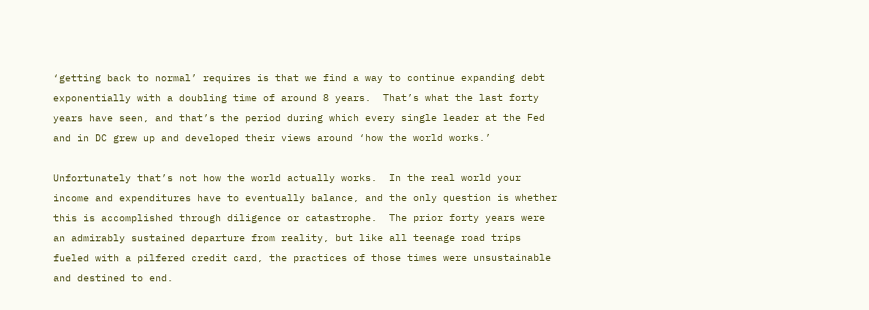‘getting back to normal’ requires is that we find a way to continue expanding debt exponentially with a doubling time of around 8 years.  That’s what the last forty years have seen, and that’s the period during which every single leader at the Fed and in DC grew up and developed their views around ‘how the world works.’

Unfortunately that’s not how the world actually works.  In the real world your income and expenditures have to eventually balance, and the only question is whether this is accomplished through diligence or catastrophe.  The prior forty years were an admirably sustained departure from reality, but like all teenage road trips fueled with a pilfered credit card, the practices of those times were unsustainable and destined to end.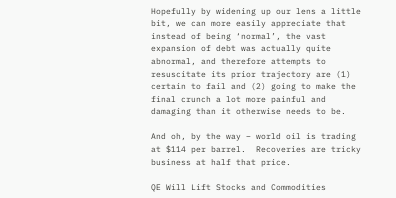Hopefully by widening up our lens a little bit, we can more easily appreciate that instead of being ‘normal’, the vast expansion of debt was actually quite abnormal, and therefore attempts to resuscitate its prior trajectory are (1) certain to fail and (2) going to make the final crunch a lot more painful and damaging than it otherwise needs to be.

And oh, by the way – world oil is trading at $114 per barrel.  Recoveries are tricky business at half that price.

QE Will Lift Stocks and Commodities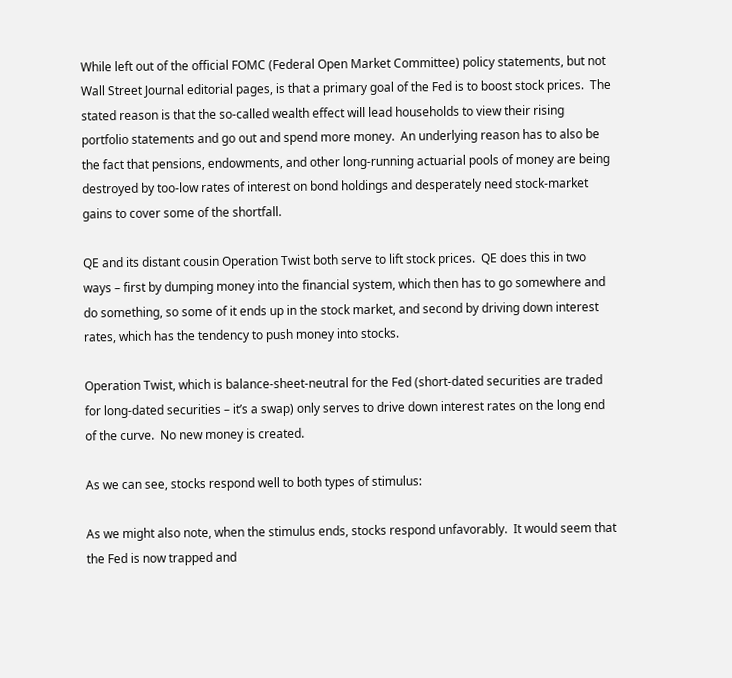While left out of the official FOMC (Federal Open Market Committee) policy statements, but not Wall Street Journal editorial pages, is that a primary goal of the Fed is to boost stock prices.  The stated reason is that the so-called wealth effect will lead households to view their rising portfolio statements and go out and spend more money.  An underlying reason has to also be the fact that pensions, endowments, and other long-running actuarial pools of money are being destroyed by too-low rates of interest on bond holdings and desperately need stock-market gains to cover some of the shortfall.

QE and its distant cousin Operation Twist both serve to lift stock prices.  QE does this in two ways – first by dumping money into the financial system, which then has to go somewhere and do something, so some of it ends up in the stock market, and second by driving down interest rates, which has the tendency to push money into stocks.

Operation Twist, which is balance-sheet-neutral for the Fed (short-dated securities are traded for long-dated securities – it’s a swap) only serves to drive down interest rates on the long end of the curve.  No new money is created.

As we can see, stocks respond well to both types of stimulus:

As we might also note, when the stimulus ends, stocks respond unfavorably.  It would seem that the Fed is now trapped and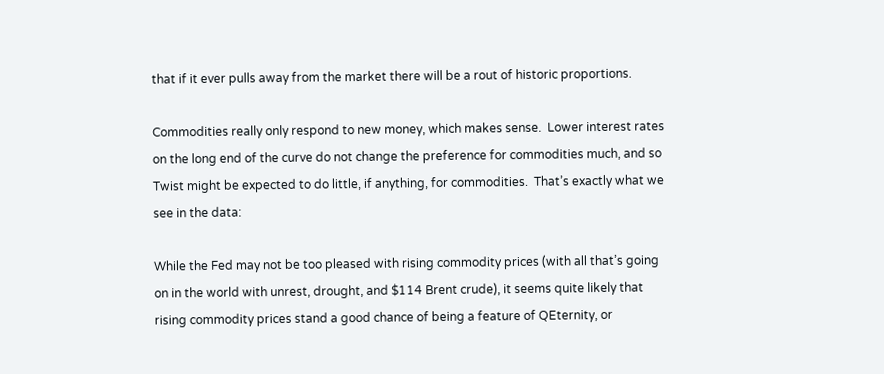that if it ever pulls away from the market there will be a rout of historic proportions.

Commodities really only respond to new money, which makes sense.  Lower interest rates on the long end of the curve do not change the preference for commodities much, and so Twist might be expected to do little, if anything, for commodities.  That’s exactly what we see in the data:

While the Fed may not be too pleased with rising commodity prices (with all that’s going on in the world with unrest, drought, and $114 Brent crude), it seems quite likely that rising commodity prices stand a good chance of being a feature of QEternity, or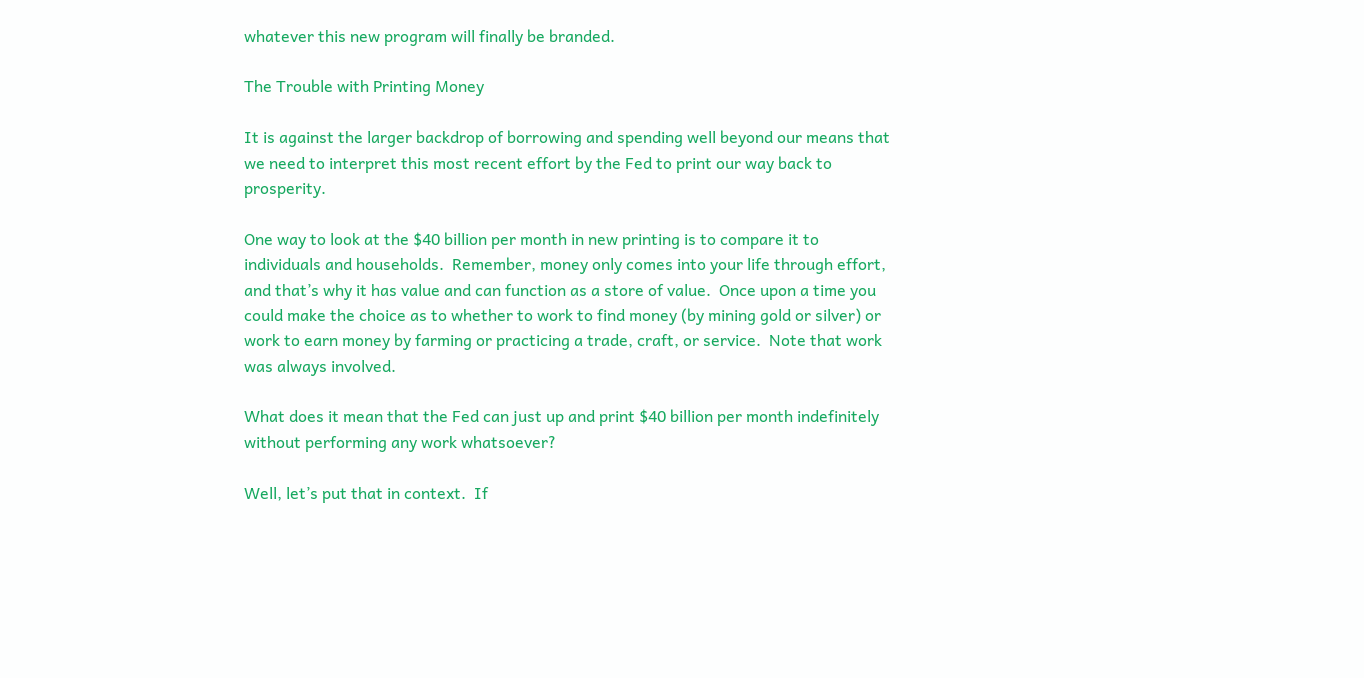whatever this new program will finally be branded.

The Trouble with Printing Money

It is against the larger backdrop of borrowing and spending well beyond our means that we need to interpret this most recent effort by the Fed to print our way back to prosperity.

One way to look at the $40 billion per month in new printing is to compare it to individuals and households.  Remember, money only comes into your life through effort, and that’s why it has value and can function as a store of value.  Once upon a time you could make the choice as to whether to work to find money (by mining gold or silver) or work to earn money by farming or practicing a trade, craft, or service.  Note that work was always involved.

What does it mean that the Fed can just up and print $40 billion per month indefinitely without performing any work whatsoever?

Well, let’s put that in context.  If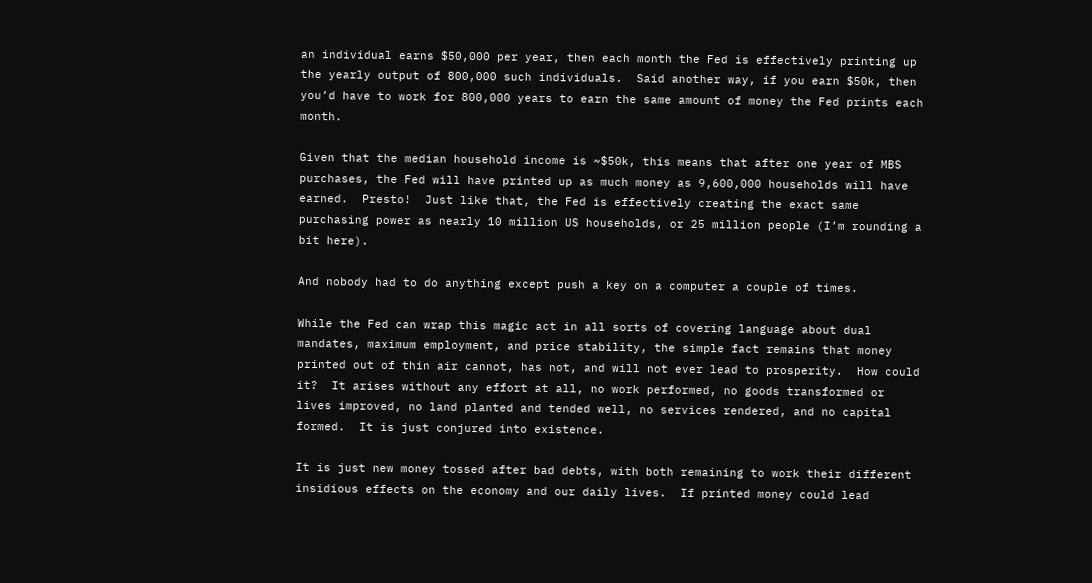an individual earns $50,000 per year, then each month the Fed is effectively printing up the yearly output of 800,000 such individuals.  Said another way, if you earn $50k, then you’d have to work for 800,000 years to earn the same amount of money the Fed prints each month.

Given that the median household income is ~$50k, this means that after one year of MBS purchases, the Fed will have printed up as much money as 9,600,000 households will have earned.  Presto!  Just like that, the Fed is effectively creating the exact same purchasing power as nearly 10 million US households, or 25 million people (I’m rounding a bit here).

And nobody had to do anything except push a key on a computer a couple of times.

While the Fed can wrap this magic act in all sorts of covering language about dual mandates, maximum employment, and price stability, the simple fact remains that money printed out of thin air cannot, has not, and will not ever lead to prosperity.  How could it?  It arises without any effort at all, no work performed, no goods transformed or lives improved, no land planted and tended well, no services rendered, and no capital formed.  It is just conjured into existence.

It is just new money tossed after bad debts, with both remaining to work their different insidious effects on the economy and our daily lives.  If printed money could lead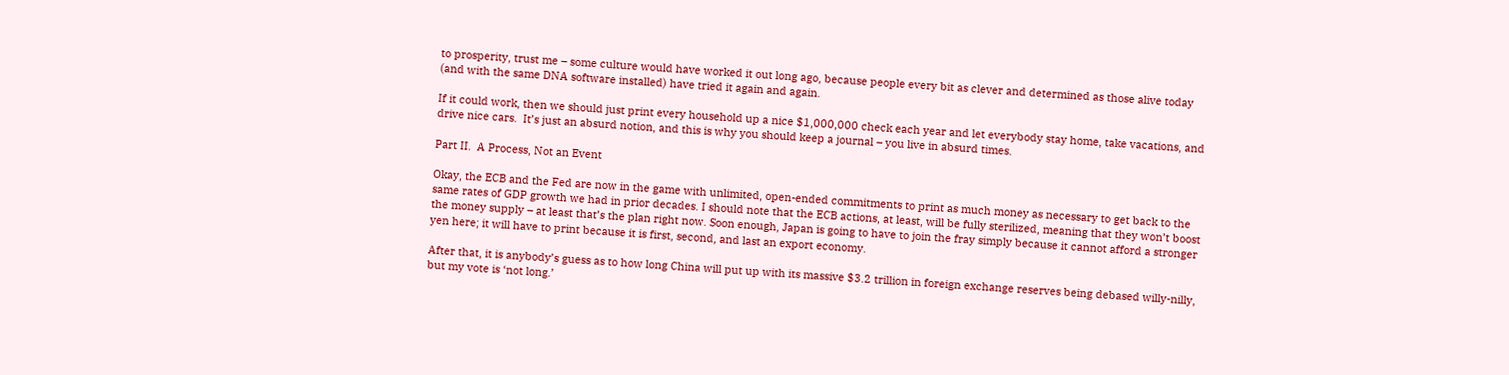to prosperity, trust me – some culture would have worked it out long ago, because people every bit as clever and determined as those alive today (and with the same DNA software installed) have tried it again and again.

If it could work, then we should just print every household up a nice $1,000,000 check each year and let everybody stay home, take vacations, and drive nice cars.  It’s just an absurd notion, and this is why you should keep a journal – you live in absurd times.

Part II.  A Process, Not an Event

Okay, the ECB and the Fed are now in the game with unlimited, open-ended commitments to print as much money as necessary to get back to the same rates of GDP growth we had in prior decades. I should note that the ECB actions, at least, will be fully sterilized, meaning that they won’t boost the money supply – at least that’s the plan right now. Soon enough, Japan is going to have to join the fray simply because it cannot afford a stronger yen here; it will have to print because it is first, second, and last an export economy.

After that, it is anybody’s guess as to how long China will put up with its massive $3.2 trillion in foreign exchange reserves being debased willy-nilly, but my vote is ‘not long.’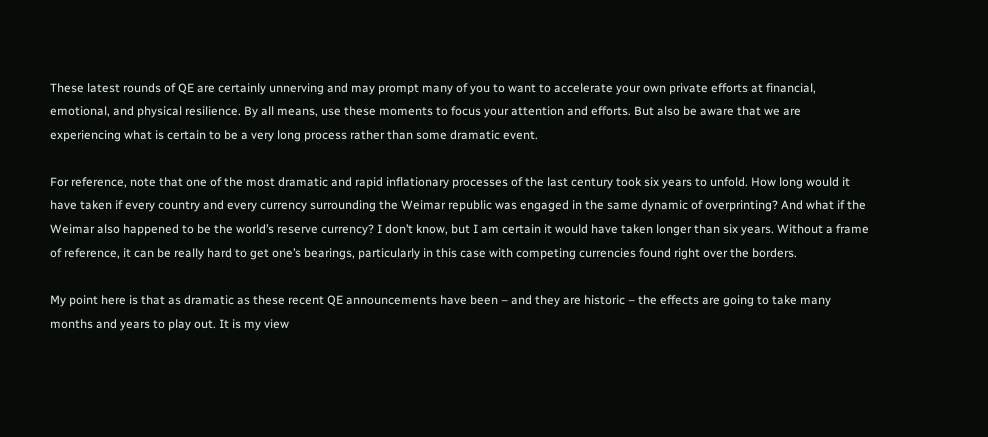These latest rounds of QE are certainly unnerving and may prompt many of you to want to accelerate your own private efforts at financial, emotional, and physical resilience. By all means, use these moments to focus your attention and efforts. But also be aware that we are experiencing what is certain to be a very long process rather than some dramatic event.

For reference, note that one of the most dramatic and rapid inflationary processes of the last century took six years to unfold. How long would it have taken if every country and every currency surrounding the Weimar republic was engaged in the same dynamic of overprinting? And what if the Weimar also happened to be the world’s reserve currency? I don’t know, but I am certain it would have taken longer than six years. Without a frame of reference, it can be really hard to get one’s bearings, particularly in this case with competing currencies found right over the borders.

My point here is that as dramatic as these recent QE announcements have been – and they are historic – the effects are going to take many months and years to play out. It is my view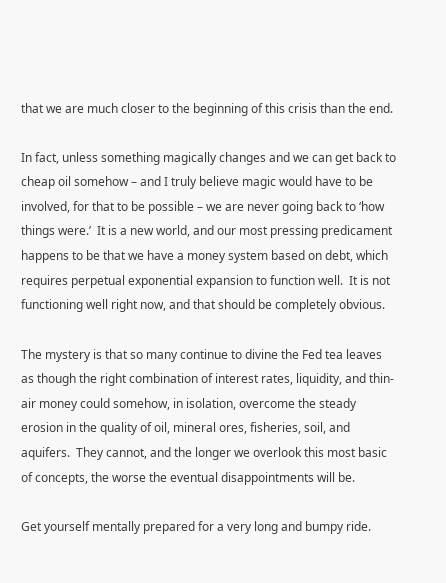that we are much closer to the beginning of this crisis than the end.

In fact, unless something magically changes and we can get back to cheap oil somehow – and I truly believe magic would have to be involved, for that to be possible – we are never going back to ‘how things were.’  It is a new world, and our most pressing predicament happens to be that we have a money system based on debt, which requires perpetual exponential expansion to function well.  It is not functioning well right now, and that should be completely obvious.

The mystery is that so many continue to divine the Fed tea leaves as though the right combination of interest rates, liquidity, and thin-air money could somehow, in isolation, overcome the steady erosion in the quality of oil, mineral ores, fisheries, soil, and aquifers.  They cannot, and the longer we overlook this most basic of concepts, the worse the eventual disappointments will be.

Get yourself mentally prepared for a very long and bumpy ride.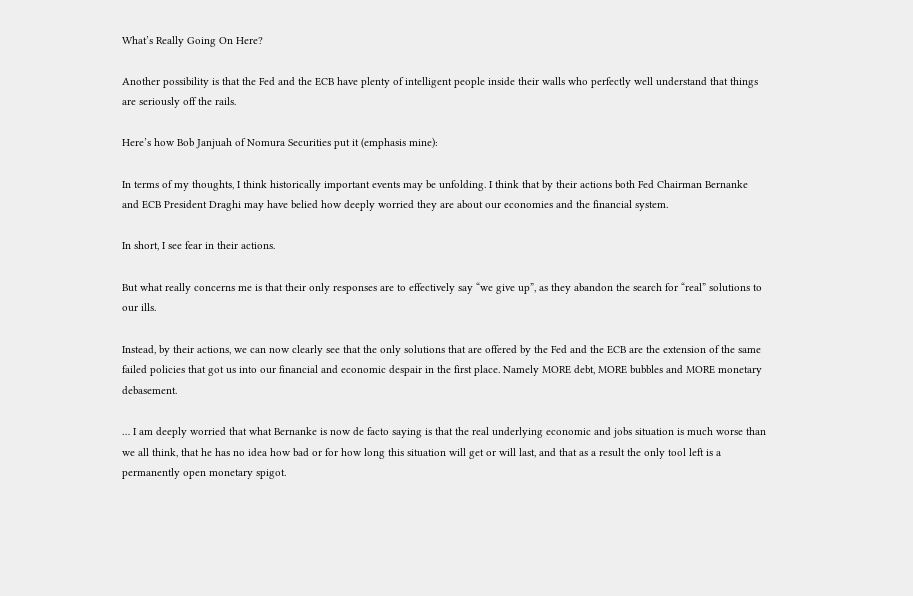What’s Really Going On Here?

Another possibility is that the Fed and the ECB have plenty of intelligent people inside their walls who perfectly well understand that things are seriously off the rails.

Here’s how Bob Janjuah of Nomura Securities put it (emphasis mine):

In terms of my thoughts, I think historically important events may be unfolding. I think that by their actions both Fed Chairman Bernanke and ECB President Draghi may have belied how deeply worried they are about our economies and the financial system.

In short, I see fear in their actions.

But what really concerns me is that their only responses are to effectively say “we give up”, as they abandon the search for “real” solutions to our ills.

Instead, by their actions, we can now clearly see that the only solutions that are offered by the Fed and the ECB are the extension of the same failed policies that got us into our financial and economic despair in the first place. Namely MORE debt, MORE bubbles and MORE monetary debasement.

… I am deeply worried that what Bernanke is now de facto saying is that the real underlying economic and jobs situation is much worse than we all think, that he has no idea how bad or for how long this situation will get or will last, and that as a result the only tool left is a permanently open monetary spigot.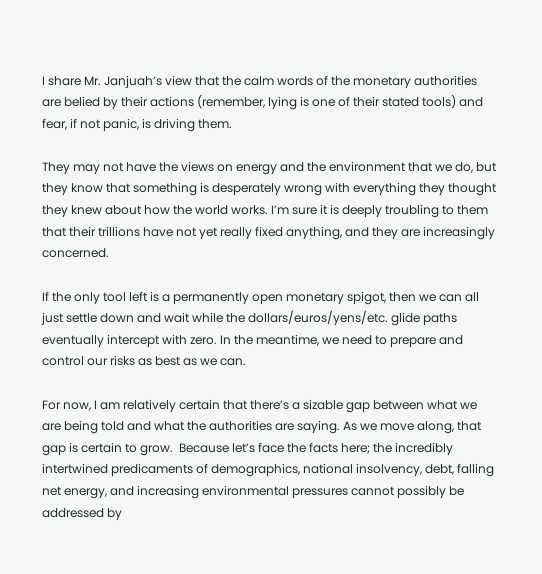I share Mr. Janjuah’s view that the calm words of the monetary authorities are belied by their actions (remember, lying is one of their stated tools) and fear, if not panic, is driving them.

They may not have the views on energy and the environment that we do, but they know that something is desperately wrong with everything they thought they knew about how the world works. I’m sure it is deeply troubling to them that their trillions have not yet really fixed anything, and they are increasingly concerned.

If the only tool left is a permanently open monetary spigot, then we can all just settle down and wait while the dollars/euros/yens/etc. glide paths eventually intercept with zero. In the meantime, we need to prepare and control our risks as best as we can.

For now, I am relatively certain that there’s a sizable gap between what we are being told and what the authorities are saying. As we move along, that gap is certain to grow.  Because let’s face the facts here; the incredibly intertwined predicaments of demographics, national insolvency, debt, falling net energy, and increasing environmental pressures cannot possibly be addressed by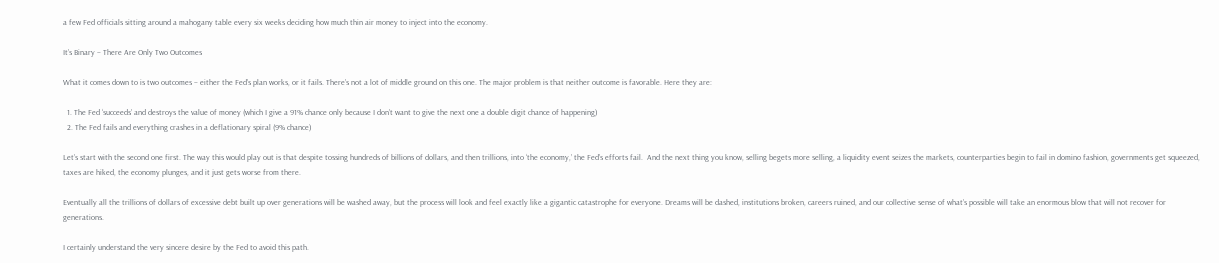a few Fed officials sitting around a mahogany table every six weeks deciding how much thin air money to inject into the economy.

It’s Binary – There Are Only Two Outcomes

What it comes down to is two outcomes – either the Fed’s plan works, or it fails. There’s not a lot of middle ground on this one. The major problem is that neither outcome is favorable. Here they are:

  1. The Fed ‘succeeds’ and destroys the value of money (which I give a 91% chance only because I don’t want to give the next one a double digit chance of happening)
  2. The Fed fails and everything crashes in a deflationary spiral (9% chance)

Let’s start with the second one first. The way this would play out is that despite tossing hundreds of billions of dollars, and then trillions, into ‘the economy,’ the Fed’s efforts fail.  And the next thing you know, selling begets more selling, a liquidity event seizes the markets, counterparties begin to fail in domino fashion, governments get squeezed, taxes are hiked, the economy plunges, and it just gets worse from there.

Eventually all the trillions of dollars of excessive debt built up over generations will be washed away, but the process will look and feel exactly like a gigantic catastrophe for everyone. Dreams will be dashed, institutions broken, careers ruined, and our collective sense of what’s possible will take an enormous blow that will not recover for generations.

I certainly understand the very sincere desire by the Fed to avoid this path.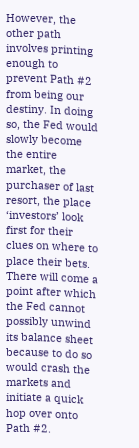However, the other path involves printing enough to prevent Path #2 from being our destiny. In doing so, the Fed would slowly become the entire market, the purchaser of last resort, the place ‘investors’ look first for their clues on where to place their bets. There will come a point after which the Fed cannot possibly unwind its balance sheet because to do so would crash the markets and initiate a quick hop over onto Path #2.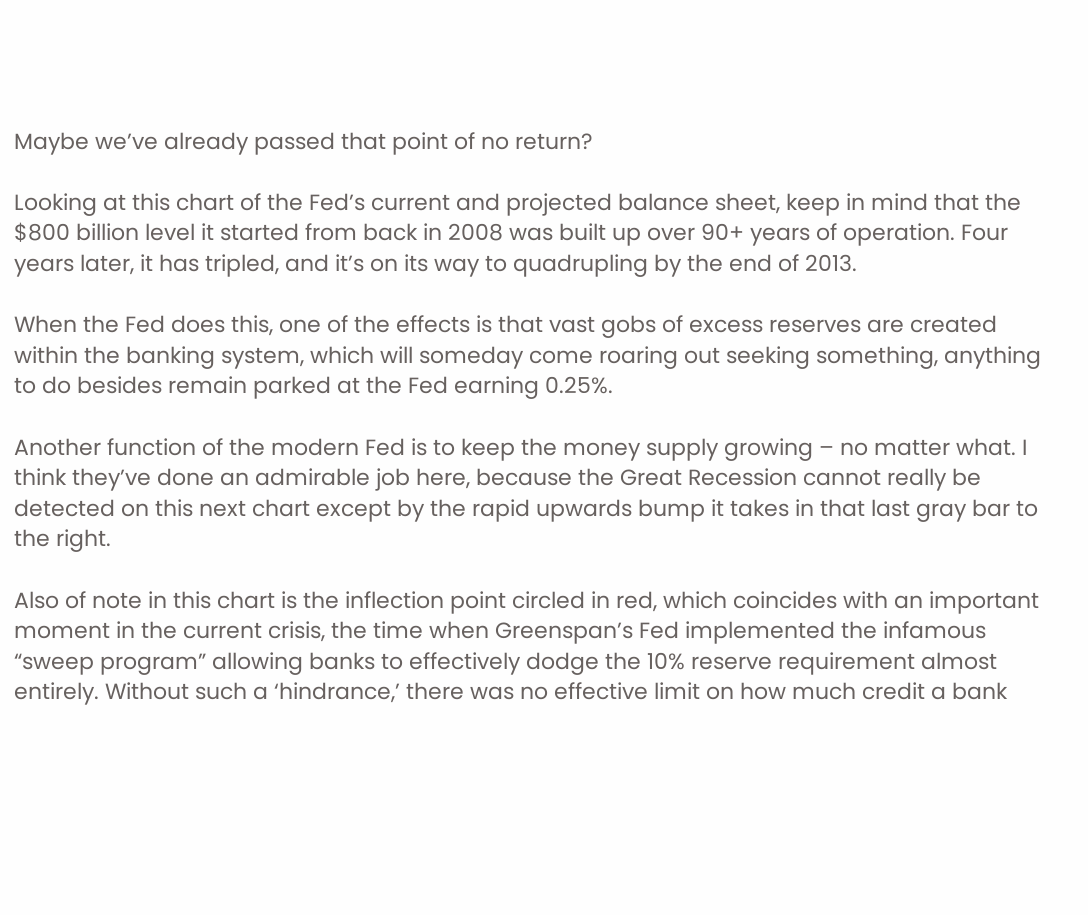Maybe we’ve already passed that point of no return?

Looking at this chart of the Fed’s current and projected balance sheet, keep in mind that the $800 billion level it started from back in 2008 was built up over 90+ years of operation. Four years later, it has tripled, and it’s on its way to quadrupling by the end of 2013.

When the Fed does this, one of the effects is that vast gobs of excess reserves are created within the banking system, which will someday come roaring out seeking something, anything to do besides remain parked at the Fed earning 0.25%.

Another function of the modern Fed is to keep the money supply growing – no matter what. I think they’ve done an admirable job here, because the Great Recession cannot really be detected on this next chart except by the rapid upwards bump it takes in that last gray bar to the right.

Also of note in this chart is the inflection point circled in red, which coincides with an important moment in the current crisis, the time when Greenspan’s Fed implemented the infamous “sweep program” allowing banks to effectively dodge the 10% reserve requirement almost entirely. Without such a ‘hindrance,’ there was no effective limit on how much credit a bank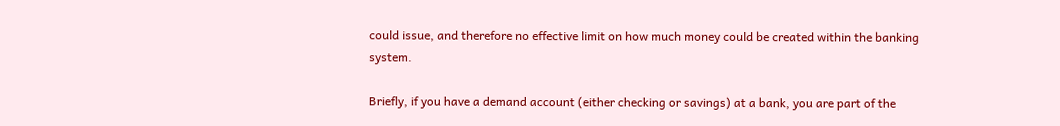could issue, and therefore no effective limit on how much money could be created within the banking system.

Briefly, if you have a demand account (either checking or savings) at a bank, you are part of the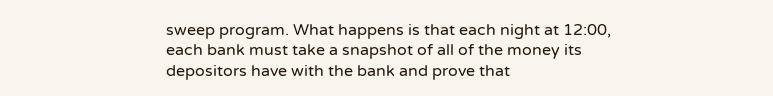sweep program. What happens is that each night at 12:00, each bank must take a snapshot of all of the money its depositors have with the bank and prove that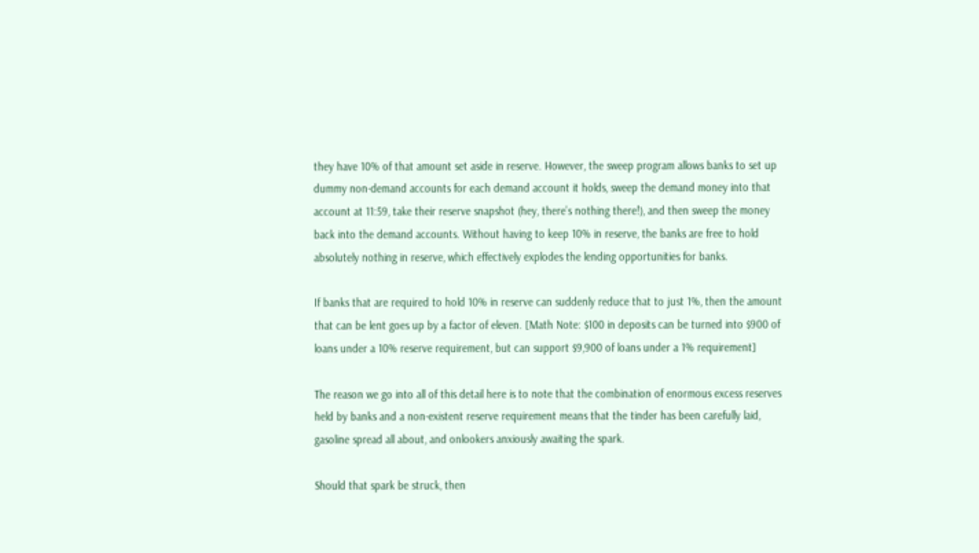they have 10% of that amount set aside in reserve. However, the sweep program allows banks to set up dummy non-demand accounts for each demand account it holds, sweep the demand money into that account at 11:59, take their reserve snapshot (hey, there’s nothing there!), and then sweep the money back into the demand accounts. Without having to keep 10% in reserve, the banks are free to hold absolutely nothing in reserve, which effectively explodes the lending opportunities for banks.

If banks that are required to hold 10% in reserve can suddenly reduce that to just 1%, then the amount that can be lent goes up by a factor of eleven. [Math Note: $100 in deposits can be turned into $900 of loans under a 10% reserve requirement, but can support $9,900 of loans under a 1% requirement]

The reason we go into all of this detail here is to note that the combination of enormous excess reserves held by banks and a non-existent reserve requirement means that the tinder has been carefully laid, gasoline spread all about, and onlookers anxiously awaiting the spark.

Should that spark be struck, then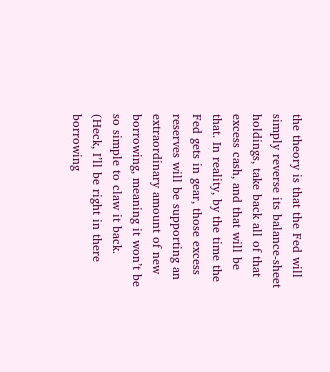the theory is that the Fed will simply reverse its balance-sheet holdings, take back all of that excess cash, and that will be that. In reality, by the time the Fed gets in gear, those excess reserves will be supporting an extraordinary amount of new borrowing, meaning it won’t be so simple to claw it back. (Heck, I’ll be right in there borrowing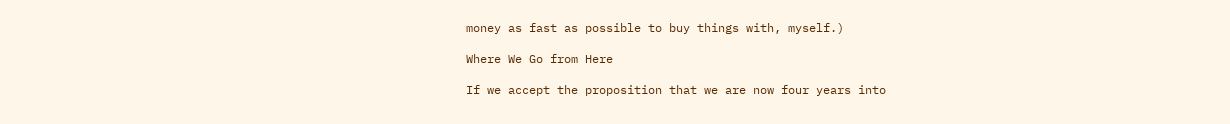money as fast as possible to buy things with, myself.)

Where We Go from Here

If we accept the proposition that we are now four years into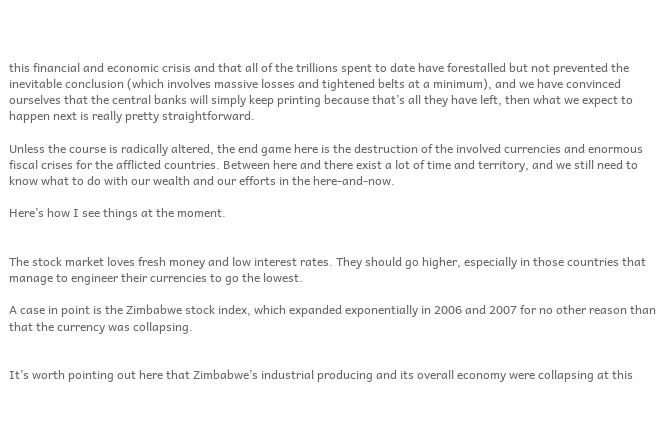this financial and economic crisis and that all of the trillions spent to date have forestalled but not prevented the inevitable conclusion (which involves massive losses and tightened belts at a minimum), and we have convinced ourselves that the central banks will simply keep printing because that’s all they have left, then what we expect to happen next is really pretty straightforward.

Unless the course is radically altered, the end game here is the destruction of the involved currencies and enormous fiscal crises for the afflicted countries. Between here and there exist a lot of time and territory, and we still need to know what to do with our wealth and our efforts in the here-and-now.

Here’s how I see things at the moment.


The stock market loves fresh money and low interest rates. They should go higher, especially in those countries that manage to engineer their currencies to go the lowest.

A case in point is the Zimbabwe stock index, which expanded exponentially in 2006 and 2007 for no other reason than that the currency was collapsing.


It’s worth pointing out here that Zimbabwe’s industrial producing and its overall economy were collapsing at this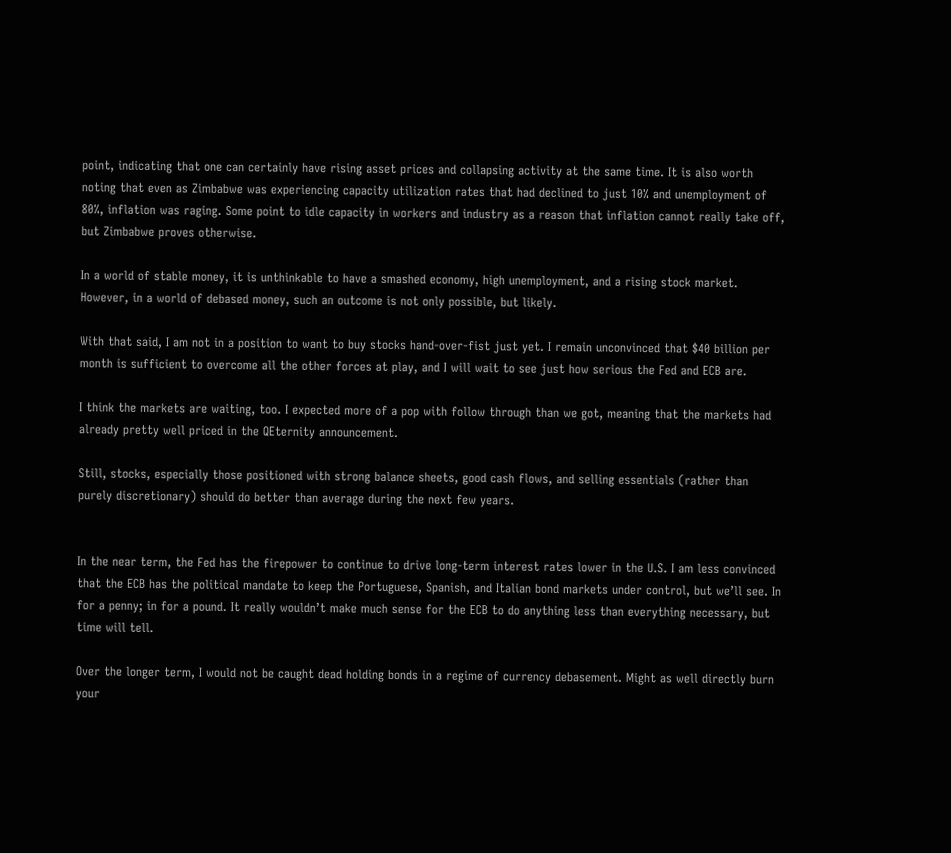point, indicating that one can certainly have rising asset prices and collapsing activity at the same time. It is also worth noting that even as Zimbabwe was experiencing capacity utilization rates that had declined to just 10% and unemployment of 80%, inflation was raging. Some point to idle capacity in workers and industry as a reason that inflation cannot really take off, but Zimbabwe proves otherwise.

In a world of stable money, it is unthinkable to have a smashed economy, high unemployment, and a rising stock market. However, in a world of debased money, such an outcome is not only possible, but likely.

With that said, I am not in a position to want to buy stocks hand-over-fist just yet. I remain unconvinced that $40 billion per month is sufficient to overcome all the other forces at play, and I will wait to see just how serious the Fed and ECB are.

I think the markets are waiting, too. I expected more of a pop with follow through than we got, meaning that the markets had already pretty well priced in the QEternity announcement.

Still, stocks, especially those positioned with strong balance sheets, good cash flows, and selling essentials (rather than purely discretionary) should do better than average during the next few years.


In the near term, the Fed has the firepower to continue to drive long-term interest rates lower in the U.S. I am less convinced that the ECB has the political mandate to keep the Portuguese, Spanish, and Italian bond markets under control, but we’ll see. In for a penny; in for a pound. It really wouldn’t make much sense for the ECB to do anything less than everything necessary, but time will tell.

Over the longer term, I would not be caught dead holding bonds in a regime of currency debasement. Might as well directly burn your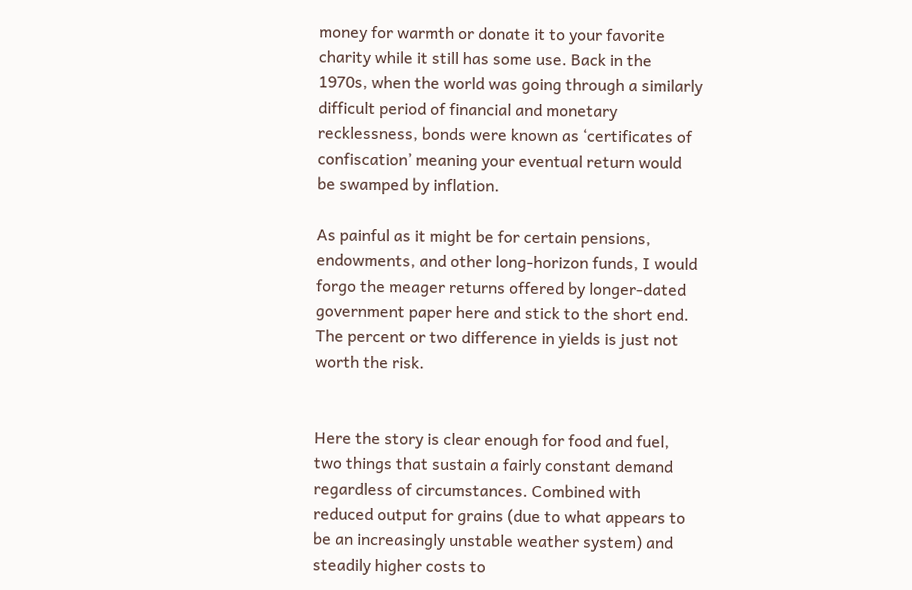money for warmth or donate it to your favorite charity while it still has some use. Back in the 1970s, when the world was going through a similarly difficult period of financial and monetary recklessness, bonds were known as ‘certificates of confiscation’ meaning your eventual return would be swamped by inflation.

As painful as it might be for certain pensions, endowments, and other long-horizon funds, I would forgo the meager returns offered by longer-dated government paper here and stick to the short end. The percent or two difference in yields is just not worth the risk.


Here the story is clear enough for food and fuel, two things that sustain a fairly constant demand regardless of circumstances. Combined with reduced output for grains (due to what appears to be an increasingly unstable weather system) and steadily higher costs to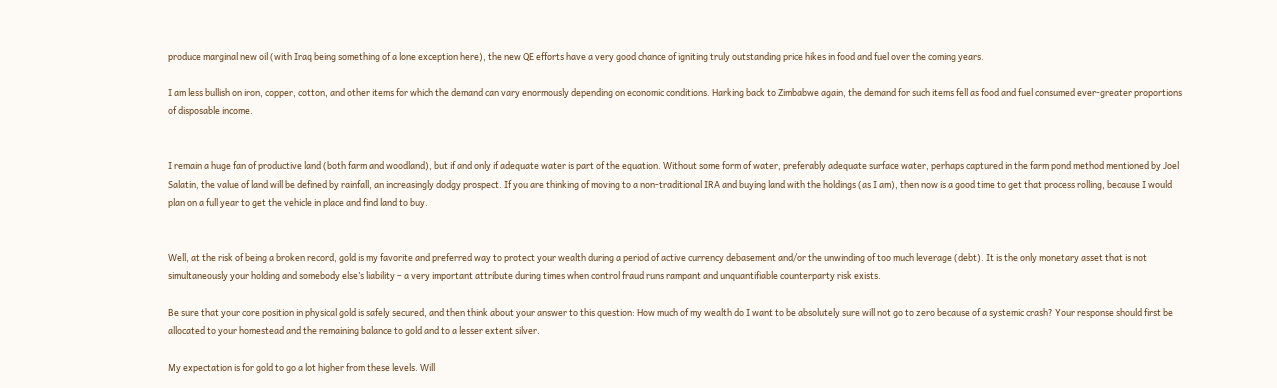produce marginal new oil (with Iraq being something of a lone exception here), the new QE efforts have a very good chance of igniting truly outstanding price hikes in food and fuel over the coming years.

I am less bullish on iron, copper, cotton, and other items for which the demand can vary enormously depending on economic conditions. Harking back to Zimbabwe again, the demand for such items fell as food and fuel consumed ever-greater proportions of disposable income.


I remain a huge fan of productive land (both farm and woodland), but if and only if adequate water is part of the equation. Without some form of water, preferably adequate surface water, perhaps captured in the farm pond method mentioned by Joel Salatin, the value of land will be defined by rainfall, an increasingly dodgy prospect. If you are thinking of moving to a non-traditional IRA and buying land with the holdings (as I am), then now is a good time to get that process rolling, because I would plan on a full year to get the vehicle in place and find land to buy.


Well, at the risk of being a broken record, gold is my favorite and preferred way to protect your wealth during a period of active currency debasement and/or the unwinding of too much leverage (debt). It is the only monetary asset that is not simultaneously your holding and somebody else’s liability – a very important attribute during times when control fraud runs rampant and unquantifiable counterparty risk exists.

Be sure that your core position in physical gold is safely secured, and then think about your answer to this question: How much of my wealth do I want to be absolutely sure will not go to zero because of a systemic crash? Your response should first be allocated to your homestead and the remaining balance to gold and to a lesser extent silver.

My expectation is for gold to go a lot higher from these levels. Will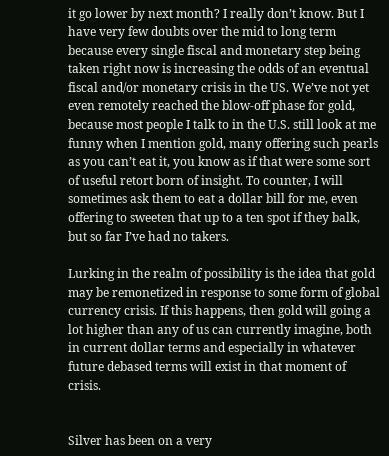it go lower by next month? I really don’t know. But I have very few doubts over the mid to long term because every single fiscal and monetary step being taken right now is increasing the odds of an eventual fiscal and/or monetary crisis in the US. We’ve not yet even remotely reached the blow-off phase for gold, because most people I talk to in the U.S. still look at me funny when I mention gold, many offering such pearls as you can’t eat it, you know as if that were some sort of useful retort born of insight. To counter, I will sometimes ask them to eat a dollar bill for me, even offering to sweeten that up to a ten spot if they balk, but so far I’ve had no takers.

Lurking in the realm of possibility is the idea that gold may be remonetized in response to some form of global currency crisis. If this happens, then gold will going a lot higher than any of us can currently imagine, both in current dollar terms and especially in whatever future debased terms will exist in that moment of crisis.


Silver has been on a very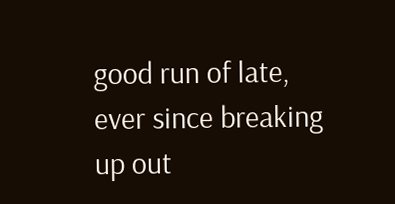good run of late, ever since breaking up out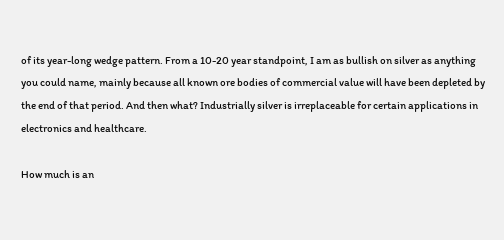of its year-long wedge pattern. From a 10-20 year standpoint, I am as bullish on silver as anything you could name, mainly because all known ore bodies of commercial value will have been depleted by the end of that period. And then what? Industrially silver is irreplaceable for certain applications in electronics and healthcare.

How much is an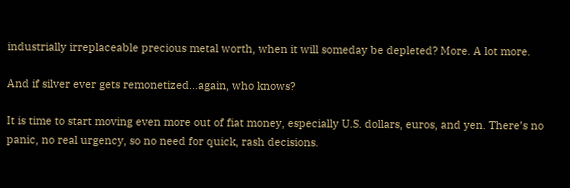industrially irreplaceable precious metal worth, when it will someday be depleted? More. A lot more.

And if silver ever gets remonetized…again, who knows?

It is time to start moving even more out of fiat money, especially U.S. dollars, euros, and yen. There’s no panic, no real urgency, so no need for quick, rash decisions.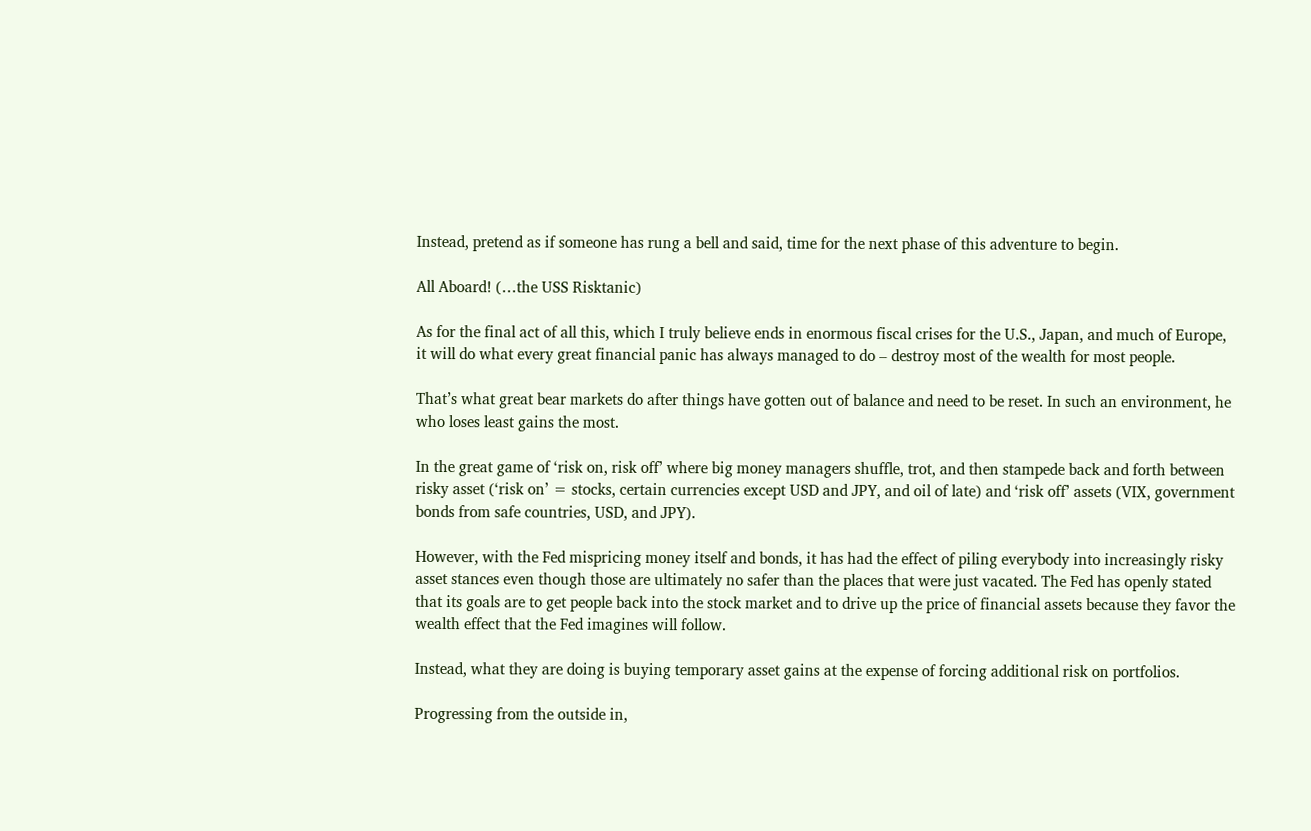Instead, pretend as if someone has rung a bell and said, time for the next phase of this adventure to begin.

All Aboard! (…the USS Risktanic)

As for the final act of all this, which I truly believe ends in enormous fiscal crises for the U.S., Japan, and much of Europe, it will do what every great financial panic has always managed to do – destroy most of the wealth for most people.

That’s what great bear markets do after things have gotten out of balance and need to be reset. In such an environment, he who loses least gains the most.

In the great game of ‘risk on, risk off’ where big money managers shuffle, trot, and then stampede back and forth between risky asset (‘risk on’ = stocks, certain currencies except USD and JPY, and oil of late) and ‘risk off’ assets (VIX, government bonds from safe countries, USD, and JPY).

However, with the Fed mispricing money itself and bonds, it has had the effect of piling everybody into increasingly risky asset stances even though those are ultimately no safer than the places that were just vacated. The Fed has openly stated that its goals are to get people back into the stock market and to drive up the price of financial assets because they favor the wealth effect that the Fed imagines will follow.

Instead, what they are doing is buying temporary asset gains at the expense of forcing additional risk on portfolios.

Progressing from the outside in,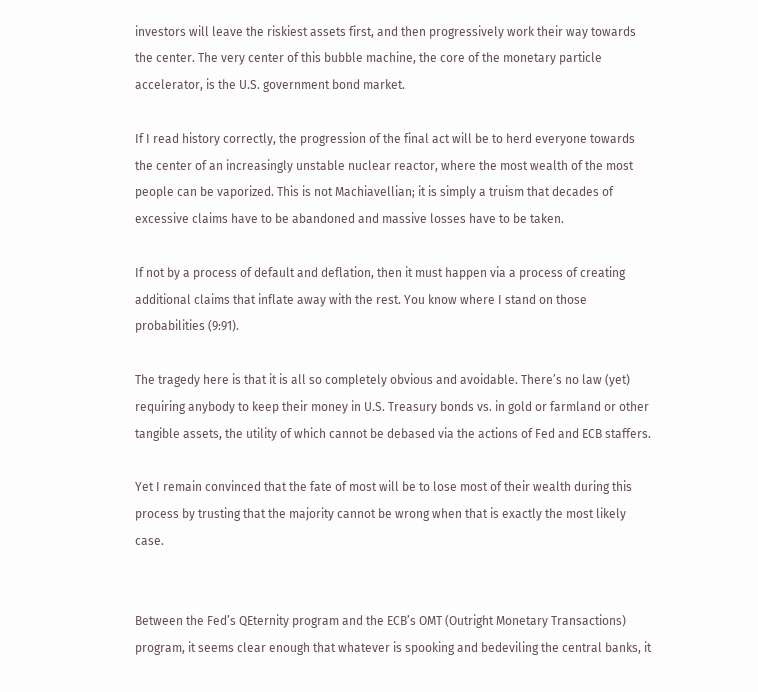investors will leave the riskiest assets first, and then progressively work their way towards the center. The very center of this bubble machine, the core of the monetary particle accelerator, is the U.S. government bond market.

If I read history correctly, the progression of the final act will be to herd everyone towards the center of an increasingly unstable nuclear reactor, where the most wealth of the most people can be vaporized. This is not Machiavellian; it is simply a truism that decades of excessive claims have to be abandoned and massive losses have to be taken.

If not by a process of default and deflation, then it must happen via a process of creating additional claims that inflate away with the rest. You know where I stand on those probabilities (9:91).

The tragedy here is that it is all so completely obvious and avoidable. There’s no law (yet) requiring anybody to keep their money in U.S. Treasury bonds vs. in gold or farmland or other tangible assets, the utility of which cannot be debased via the actions of Fed and ECB staffers.

Yet I remain convinced that the fate of most will be to lose most of their wealth during this process by trusting that the majority cannot be wrong when that is exactly the most likely case.


Between the Fed’s QEternity program and the ECB’s OMT (Outright Monetary Transactions) program, it seems clear enough that whatever is spooking and bedeviling the central banks, it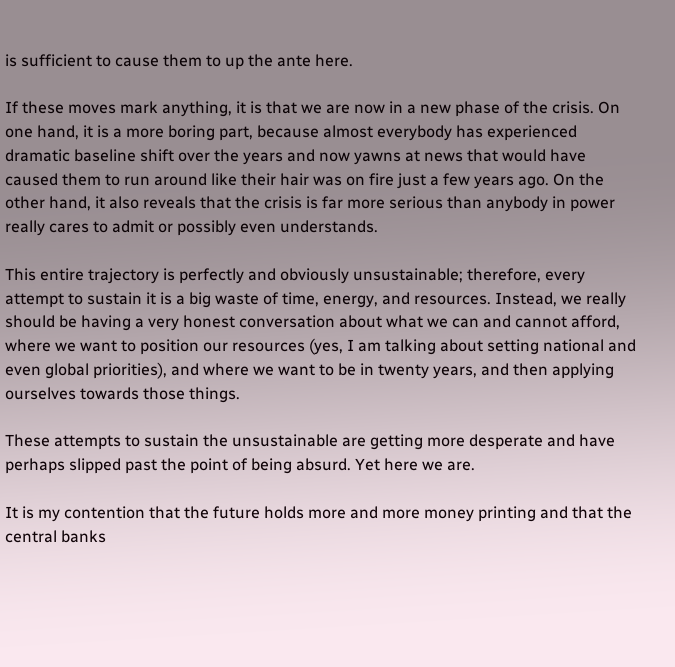is sufficient to cause them to up the ante here.

If these moves mark anything, it is that we are now in a new phase of the crisis. On one hand, it is a more boring part, because almost everybody has experienced dramatic baseline shift over the years and now yawns at news that would have caused them to run around like their hair was on fire just a few years ago. On the other hand, it also reveals that the crisis is far more serious than anybody in power really cares to admit or possibly even understands.

This entire trajectory is perfectly and obviously unsustainable; therefore, every attempt to sustain it is a big waste of time, energy, and resources. Instead, we really should be having a very honest conversation about what we can and cannot afford, where we want to position our resources (yes, I am talking about setting national and even global priorities), and where we want to be in twenty years, and then applying ourselves towards those things.

These attempts to sustain the unsustainable are getting more desperate and have perhaps slipped past the point of being absurd. Yet here we are.

It is my contention that the future holds more and more money printing and that the central banks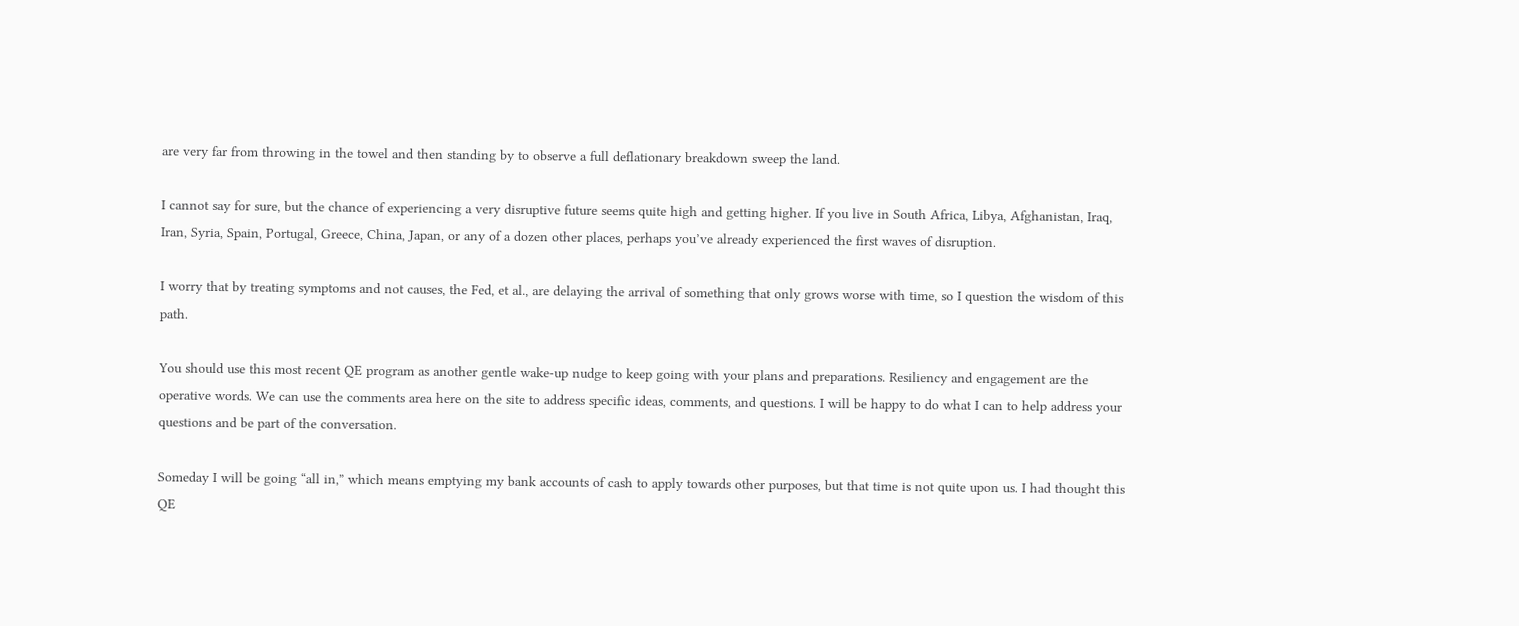are very far from throwing in the towel and then standing by to observe a full deflationary breakdown sweep the land.

I cannot say for sure, but the chance of experiencing a very disruptive future seems quite high and getting higher. If you live in South Africa, Libya, Afghanistan, Iraq, Iran, Syria, Spain, Portugal, Greece, China, Japan, or any of a dozen other places, perhaps you’ve already experienced the first waves of disruption.

I worry that by treating symptoms and not causes, the Fed, et al., are delaying the arrival of something that only grows worse with time, so I question the wisdom of this path.

You should use this most recent QE program as another gentle wake-up nudge to keep going with your plans and preparations. Resiliency and engagement are the operative words. We can use the comments area here on the site to address specific ideas, comments, and questions. I will be happy to do what I can to help address your questions and be part of the conversation.

Someday I will be going “all in,” which means emptying my bank accounts of cash to apply towards other purposes, but that time is not quite upon us. I had thought this QE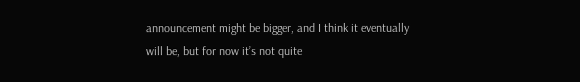announcement might be bigger, and I think it eventually will be, but for now it’s not quite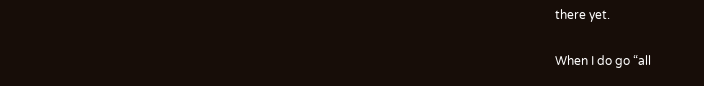there yet.

When I do go “all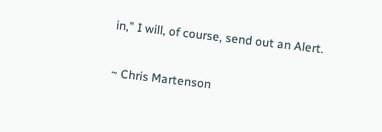in,” I will, of course, send out an Alert.

~ Chris Martenson